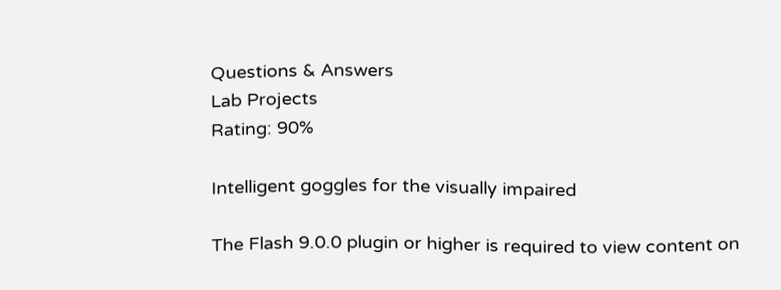Questions & Answers
Lab Projects
Rating: 90%

Intelligent goggles for the visually impaired

The Flash 9.0.0 plugin or higher is required to view content on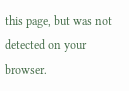this page, but was not detected on your browser.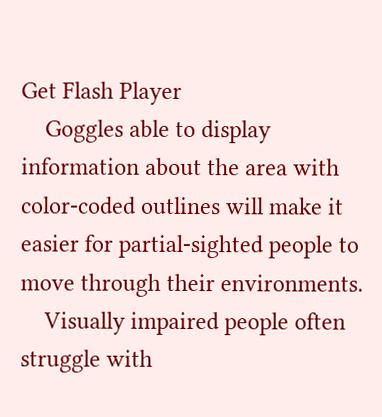Get Flash Player
    Goggles able to display information about the area with color-coded outlines will make it easier for partial-sighted people to move through their environments.
    Visually impaired people often struggle with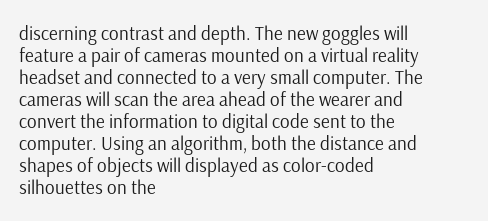discerning contrast and depth. The new goggles will feature a pair of cameras mounted on a virtual reality headset and connected to a very small computer. The cameras will scan the area ahead of the wearer and convert the information to digital code sent to the computer. Using an algorithm, both the distance and shapes of objects will displayed as color-coded silhouettes on the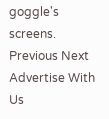goggle's screens.
Previous Next
Advertise With Us